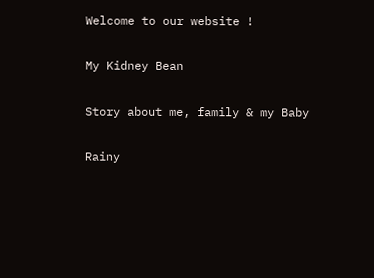Welcome to our website !

My Kidney Bean

Story about me, family & my Baby

Rainy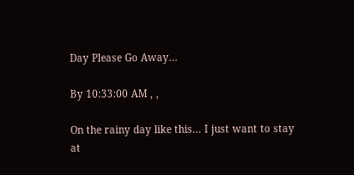Day Please Go Away...

By 10:33:00 AM , ,

On the rainy day like this... I just want to stay at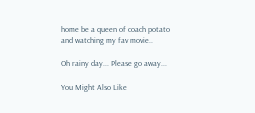home be a queen of coach potato and watching my fav movie..

Oh rainy day... Please go away...

You Might Also Like